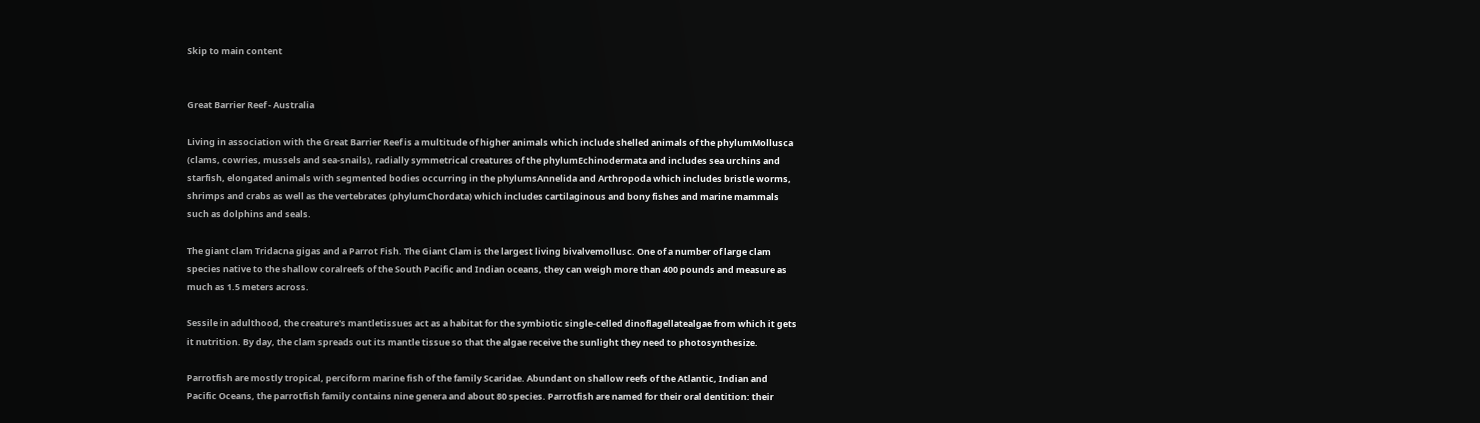Skip to main content


Great Barrier Reef - Australia

Living in association with the Great Barrier Reef is a multitude of higher animals which include shelled animals of the phylumMollusca (clams, cowries, mussels and sea-snails), radially symmetrical creatures of the phylumEchinodermata and includes sea urchins and starfish, elongated animals with segmented bodies occurring in the phylumsAnnelida and Arthropoda which includes bristle worms, shrimps and crabs as well as the vertebrates (phylumChordata) which includes cartilaginous and bony fishes and marine mammals such as dolphins and seals.

The giant clam Tridacna gigas and a Parrot Fish. The Giant Clam is the largest living bivalvemollusc. One of a number of large clam species native to the shallow coralreefs of the South Pacific and Indian oceans, they can weigh more than 400 pounds and measure as much as 1.5 meters across.

Sessile in adulthood, the creature's mantletissues act as a habitat for the symbiotic single-celled dinoflagellatealgae from which it gets it nutrition. By day, the clam spreads out its mantle tissue so that the algae receive the sunlight they need to photosynthesize.

Parrotfish are mostly tropical, perciform marine fish of the family Scaridae. Abundant on shallow reefs of the Atlantic, Indian and Pacific Oceans, the parrotfish family contains nine genera and about 80 species. Parrotfish are named for their oral dentition: their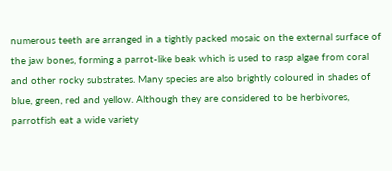numerous teeth are arranged in a tightly packed mosaic on the external surface of the jaw bones, forming a parrot-like beak which is used to rasp algae from coral and other rocky substrates. Many species are also brightly coloured in shades of blue, green, red and yellow. Although they are considered to be herbivores, parrotfish eat a wide variety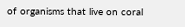of organisms that live on coral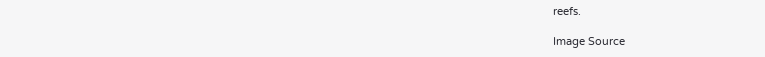reefs.

Image Source